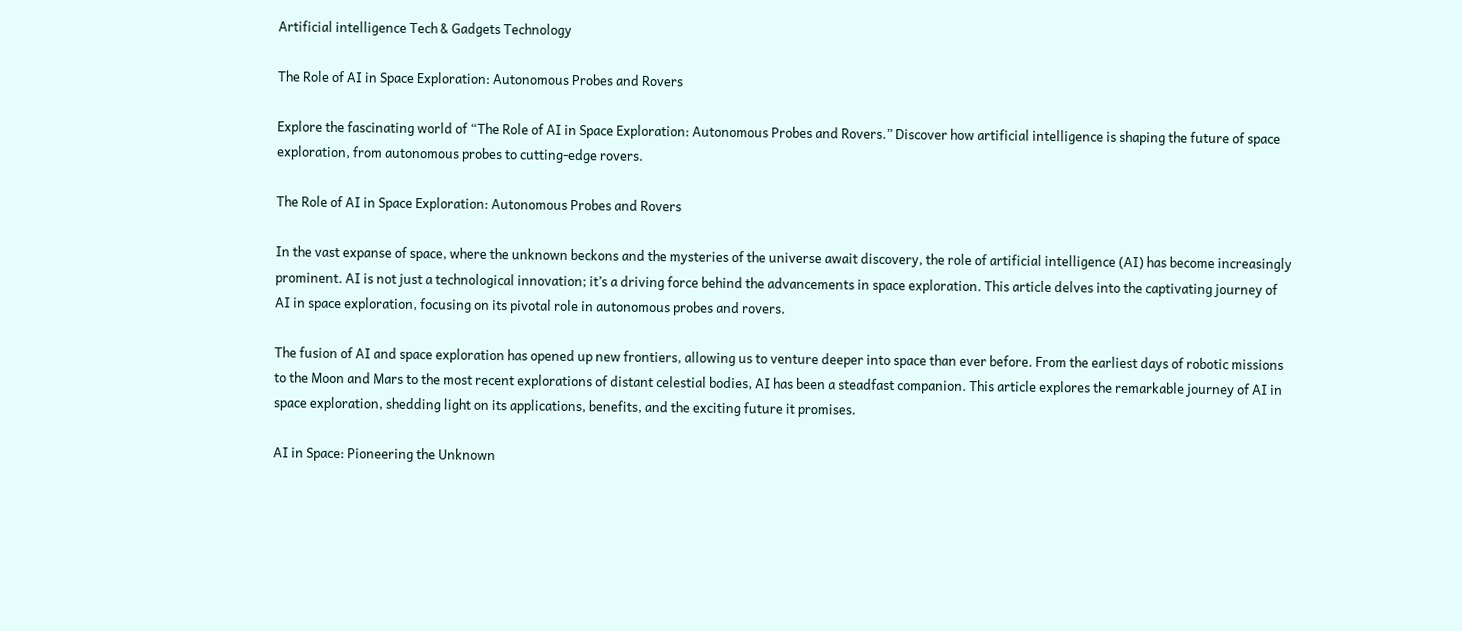Artificial intelligence Tech & Gadgets Technology

The Role of AI in Space Exploration: Autonomous Probes and Rovers

Explore the fascinating world of “The Role of AI in Space Exploration: Autonomous Probes and Rovers.” Discover how artificial intelligence is shaping the future of space exploration, from autonomous probes to cutting-edge rovers.

The Role of AI in Space Exploration: Autonomous Probes and Rovers

In the vast expanse of space, where the unknown beckons and the mysteries of the universe await discovery, the role of artificial intelligence (AI) has become increasingly prominent. AI is not just a technological innovation; it’s a driving force behind the advancements in space exploration. This article delves into the captivating journey of AI in space exploration, focusing on its pivotal role in autonomous probes and rovers.

The fusion of AI and space exploration has opened up new frontiers, allowing us to venture deeper into space than ever before. From the earliest days of robotic missions to the Moon and Mars to the most recent explorations of distant celestial bodies, AI has been a steadfast companion. This article explores the remarkable journey of AI in space exploration, shedding light on its applications, benefits, and the exciting future it promises.

AI in Space: Pioneering the Unknown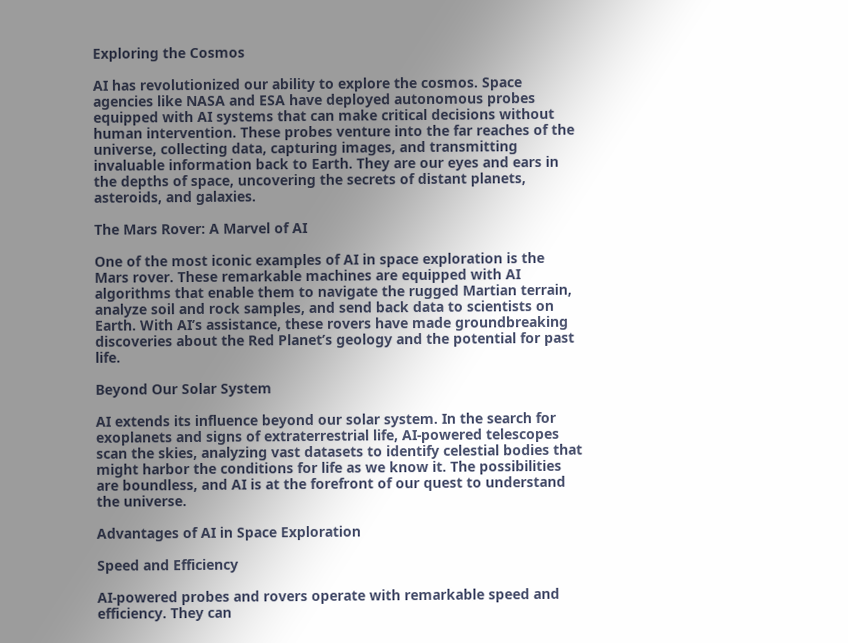Exploring the Cosmos

AI has revolutionized our ability to explore the cosmos. Space agencies like NASA and ESA have deployed autonomous probes equipped with AI systems that can make critical decisions without human intervention. These probes venture into the far reaches of the universe, collecting data, capturing images, and transmitting invaluable information back to Earth. They are our eyes and ears in the depths of space, uncovering the secrets of distant planets, asteroids, and galaxies.

The Mars Rover: A Marvel of AI

One of the most iconic examples of AI in space exploration is the Mars rover. These remarkable machines are equipped with AI algorithms that enable them to navigate the rugged Martian terrain, analyze soil and rock samples, and send back data to scientists on Earth. With AI’s assistance, these rovers have made groundbreaking discoveries about the Red Planet’s geology and the potential for past life.

Beyond Our Solar System

AI extends its influence beyond our solar system. In the search for exoplanets and signs of extraterrestrial life, AI-powered telescopes scan the skies, analyzing vast datasets to identify celestial bodies that might harbor the conditions for life as we know it. The possibilities are boundless, and AI is at the forefront of our quest to understand the universe.

Advantages of AI in Space Exploration

Speed and Efficiency

AI-powered probes and rovers operate with remarkable speed and efficiency. They can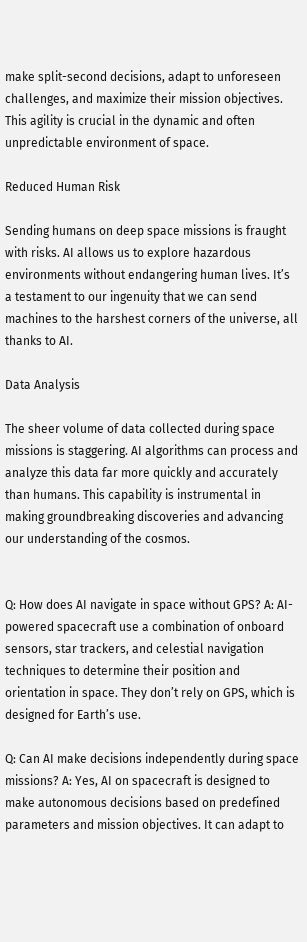make split-second decisions, adapt to unforeseen challenges, and maximize their mission objectives. This agility is crucial in the dynamic and often unpredictable environment of space.

Reduced Human Risk

Sending humans on deep space missions is fraught with risks. AI allows us to explore hazardous environments without endangering human lives. It’s a testament to our ingenuity that we can send machines to the harshest corners of the universe, all thanks to AI.

Data Analysis

The sheer volume of data collected during space missions is staggering. AI algorithms can process and analyze this data far more quickly and accurately than humans. This capability is instrumental in making groundbreaking discoveries and advancing our understanding of the cosmos.


Q: How does AI navigate in space without GPS? A: AI-powered spacecraft use a combination of onboard sensors, star trackers, and celestial navigation techniques to determine their position and orientation in space. They don’t rely on GPS, which is designed for Earth’s use.

Q: Can AI make decisions independently during space missions? A: Yes, AI on spacecraft is designed to make autonomous decisions based on predefined parameters and mission objectives. It can adapt to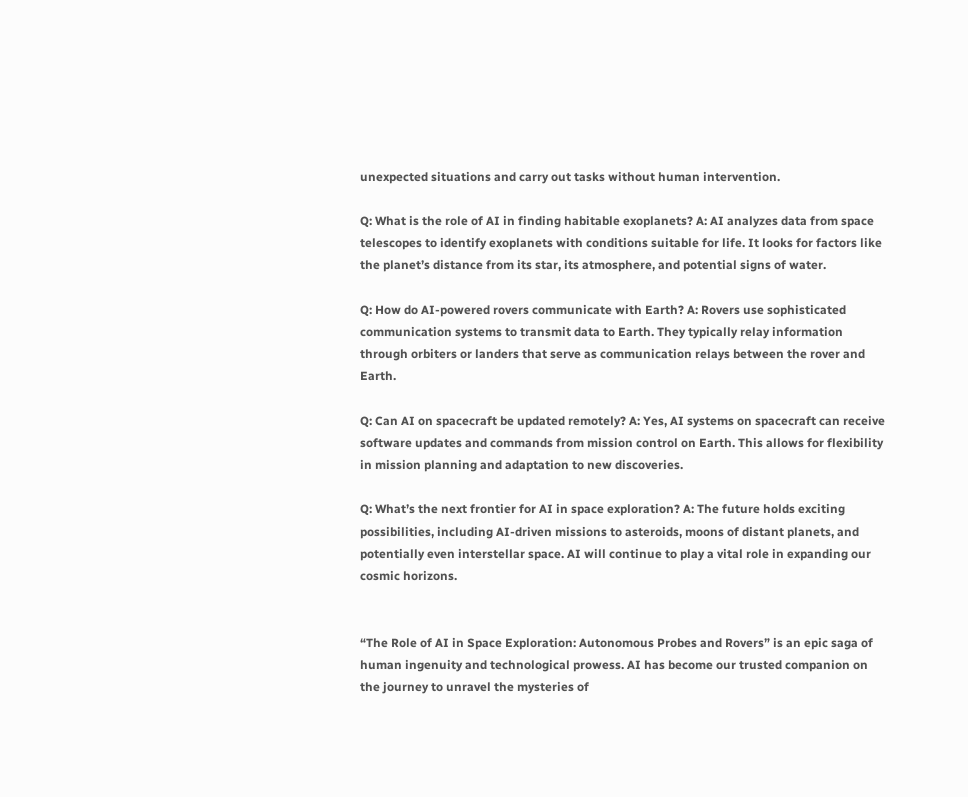unexpected situations and carry out tasks without human intervention.

Q: What is the role of AI in finding habitable exoplanets? A: AI analyzes data from space telescopes to identify exoplanets with conditions suitable for life. It looks for factors like the planet’s distance from its star, its atmosphere, and potential signs of water.

Q: How do AI-powered rovers communicate with Earth? A: Rovers use sophisticated communication systems to transmit data to Earth. They typically relay information through orbiters or landers that serve as communication relays between the rover and Earth.

Q: Can AI on spacecraft be updated remotely? A: Yes, AI systems on spacecraft can receive software updates and commands from mission control on Earth. This allows for flexibility in mission planning and adaptation to new discoveries.

Q: What’s the next frontier for AI in space exploration? A: The future holds exciting possibilities, including AI-driven missions to asteroids, moons of distant planets, and potentially even interstellar space. AI will continue to play a vital role in expanding our cosmic horizons.


“The Role of AI in Space Exploration: Autonomous Probes and Rovers” is an epic saga of human ingenuity and technological prowess. AI has become our trusted companion on the journey to unravel the mysteries of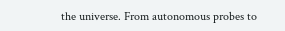the universe. From autonomous probes to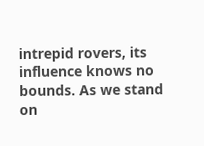intrepid rovers, its influence knows no bounds. As we stand on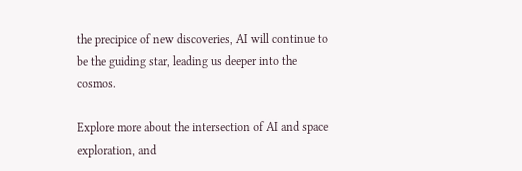the precipice of new discoveries, AI will continue to be the guiding star, leading us deeper into the cosmos.

Explore more about the intersection of AI and space exploration, and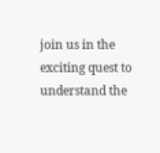join us in the exciting quest to understand the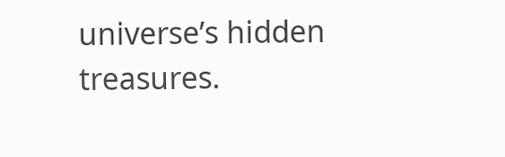universe’s hidden treasures.